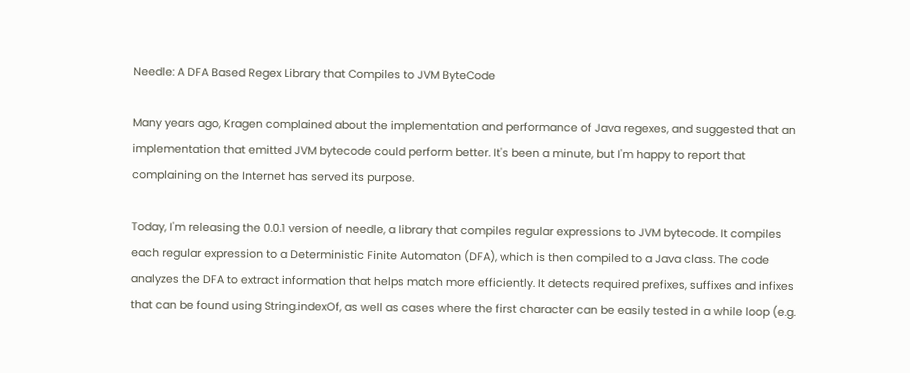Needle: A DFA Based Regex Library that Compiles to JVM ByteCode

Many years ago, Kragen complained about the implementation and performance of Java regexes, and suggested that an implementation that emitted JVM bytecode could perform better. It's been a minute, but I'm happy to report that complaining on the Internet has served its purpose.

Today, I'm releasing the 0.0.1 version of needle, a library that compiles regular expressions to JVM bytecode. It compiles each regular expression to a Deterministic Finite Automaton (DFA), which is then compiled to a Java class. The code analyzes the DFA to extract information that helps match more efficiently. It detects required prefixes, suffixes and infixes that can be found using String.indexOf, as well as cases where the first character can be easily tested in a while loop (e.g.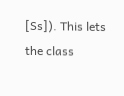[Ss]). This lets the class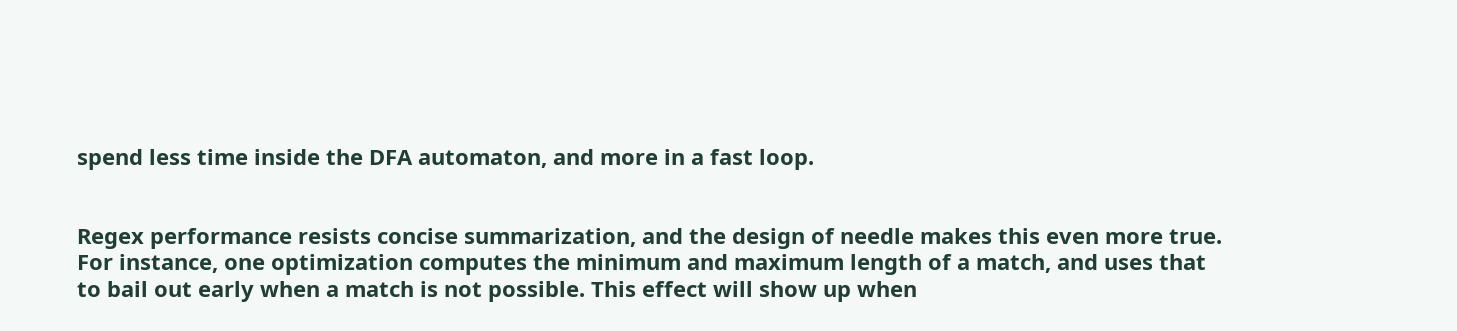spend less time inside the DFA automaton, and more in a fast loop.


Regex performance resists concise summarization, and the design of needle makes this even more true. For instance, one optimization computes the minimum and maximum length of a match, and uses that to bail out early when a match is not possible. This effect will show up when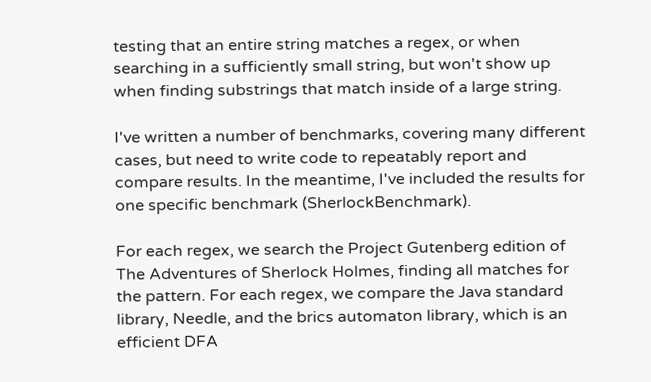testing that an entire string matches a regex, or when searching in a sufficiently small string, but won't show up when finding substrings that match inside of a large string.

I've written a number of benchmarks, covering many different cases, but need to write code to repeatably report and compare results. In the meantime, I've included the results for one specific benchmark (SherlockBenchmark).

For each regex, we search the Project Gutenberg edition of The Adventures of Sherlock Holmes, finding all matches for the pattern. For each regex, we compare the Java standard library, Needle, and the brics automaton library, which is an efficient DFA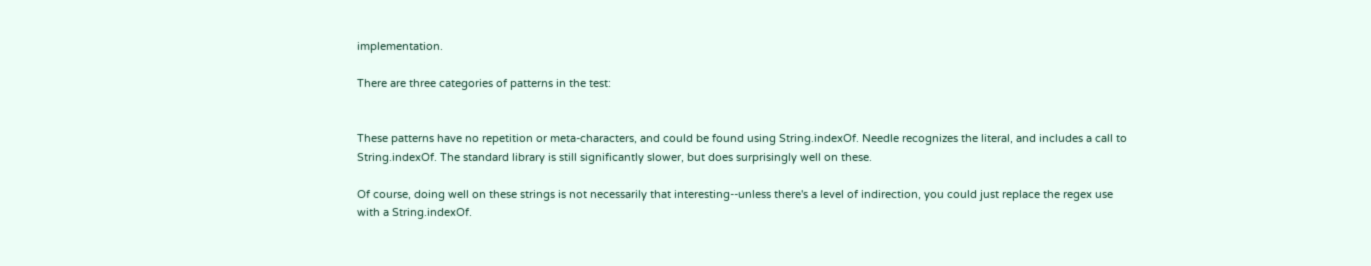implementation.

There are three categories of patterns in the test:


These patterns have no repetition or meta-characters, and could be found using String.indexOf. Needle recognizes the literal, and includes a call to String.indexOf. The standard library is still significantly slower, but does surprisingly well on these.

Of course, doing well on these strings is not necessarily that interesting--unless there's a level of indirection, you could just replace the regex use with a String.indexOf.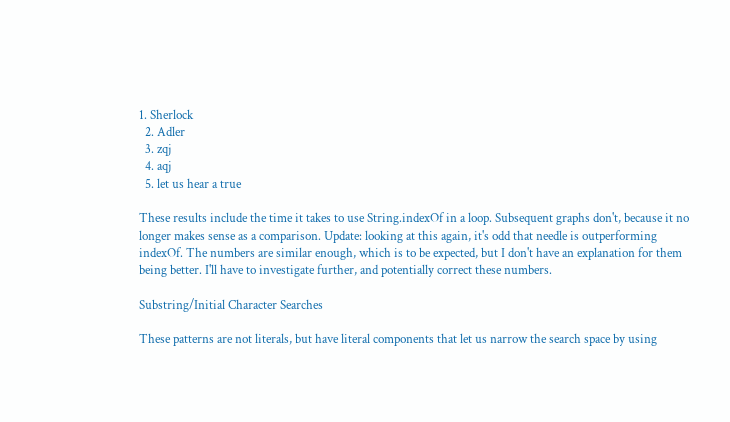1. Sherlock
  2. Adler
  3. zqj
  4. aqj
  5. let us hear a true

These results include the time it takes to use String.indexOf in a loop. Subsequent graphs don't, because it no longer makes sense as a comparison. Update: looking at this again, it's odd that needle is outperforming indexOf. The numbers are similar enough, which is to be expected, but I don't have an explanation for them being better. I'll have to investigate further, and potentially correct these numbers.

Substring/Initial Character Searches

These patterns are not literals, but have literal components that let us narrow the search space by using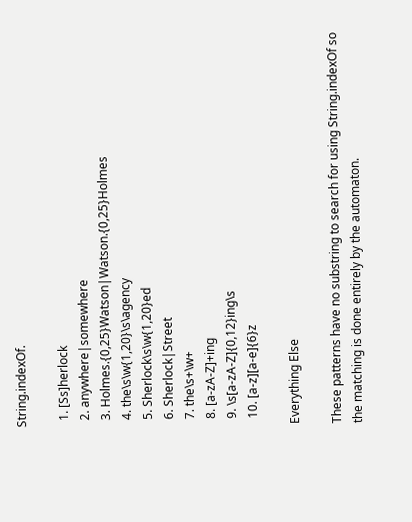String.indexOf.

  1. [Ss]herlock
  2. anywhere|somewhere
  3. Holmes.{0,25}Watson|Watson.{0,25}Holmes
  4. the\s\w{1,20}\s\agency
  5. Sherlock\s\w{1,20}ed
  6. Sherlock|Street
  7. the\s+\w+
  8. [a-zA-Z]+ing
  9. \s[a-zA-Z]{0,12}ing\s
  10. [a-z][a-e]{6}z

Everything Else

These patterns have no substring to search for using String.indexOf so the matching is done entirely by the automaton.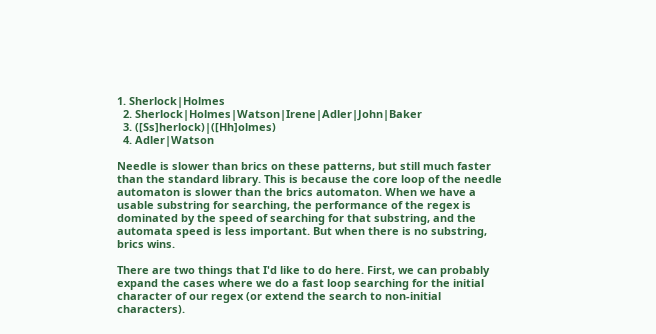1. Sherlock|Holmes
  2. Sherlock|Holmes|Watson|Irene|Adler|John|Baker
  3. ([Ss]herlock)|([Hh]olmes)
  4. Adler|Watson

Needle is slower than brics on these patterns, but still much faster than the standard library. This is because the core loop of the needle automaton is slower than the brics automaton. When we have a usable substring for searching, the performance of the regex is dominated by the speed of searching for that substring, and the automata speed is less important. But when there is no substring, brics wins.

There are two things that I'd like to do here. First, we can probably expand the cases where we do a fast loop searching for the initial character of our regex (or extend the search to non-initial characters).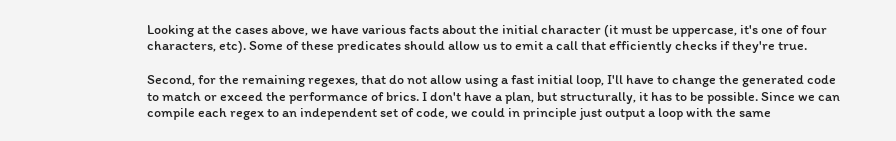Looking at the cases above, we have various facts about the initial character (it must be uppercase, it's one of four characters, etc). Some of these predicates should allow us to emit a call that efficiently checks if they're true.

Second, for the remaining regexes, that do not allow using a fast initial loop, I'll have to change the generated code to match or exceed the performance of brics. I don't have a plan, but structurally, it has to be possible. Since we can compile each regex to an independent set of code, we could in principle just output a loop with the same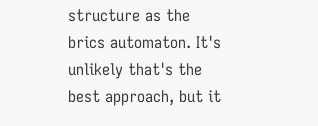structure as the brics automaton. It's unlikely that's the best approach, but it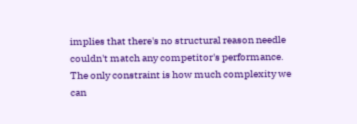implies that there's no structural reason needle couldn't match any competitor's performance. The only constraint is how much complexity we can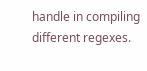handle in compiling different regexes.